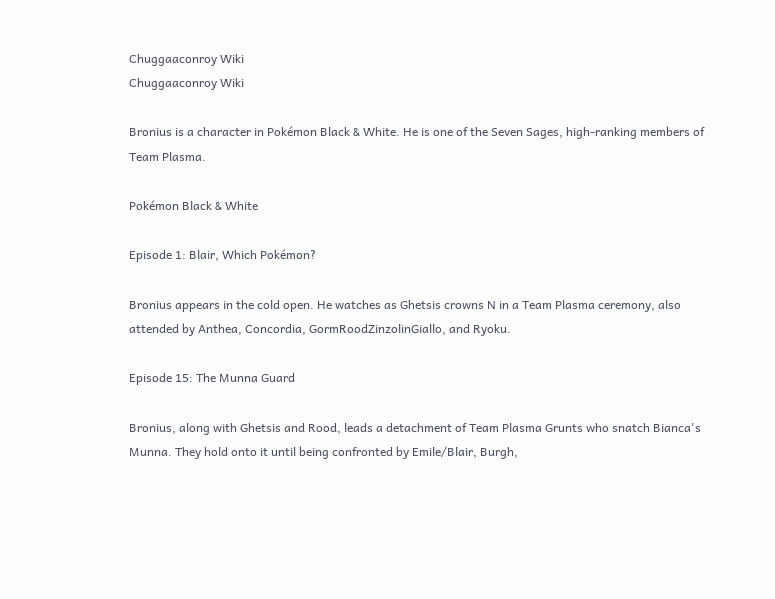Chuggaaconroy Wiki
Chuggaaconroy Wiki

Bronius is a character in Pokémon Black & White. He is one of the Seven Sages, high-ranking members of Team Plasma.

Pokémon Black & White

Episode 1: Blair, Which Pokémon?

Bronius appears in the cold open. He watches as Ghetsis crowns N in a Team Plasma ceremony, also attended by Anthea, Concordia, GormRoodZinzolinGiallo, and Ryoku.

Episode 15: The Munna Guard

Bronius, along with Ghetsis and Rood, leads a detachment of Team Plasma Grunts who snatch Bianca's Munna. They hold onto it until being confronted by Emile/Blair, Burgh,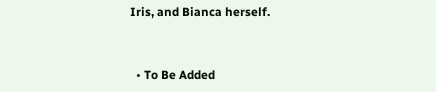Iris, and Bianca herself.


  • To Be Added